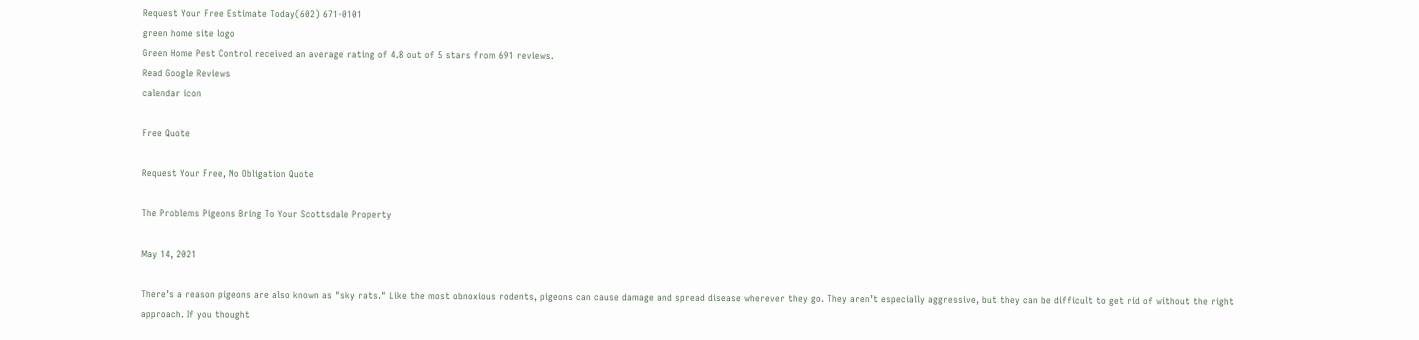Request Your Free Estimate Today(602) 671-0101
green home site logo
Green Home Pest Control received an average rating of 4.8 out of 5 stars from 691 reviews.
Read Google Reviews
calendar icon

Free Quote

Request Your Free, No Obligation Quote

The Problems Pigeons Bring To Your Scottsdale Property

May 14, 2021

There’s a reason pigeons are also known as "sky rats." Like the most obnoxious rodents, pigeons can cause damage and spread disease wherever they go. They aren’t especially aggressive, but they can be difficult to get rid of without the right approach. If you thought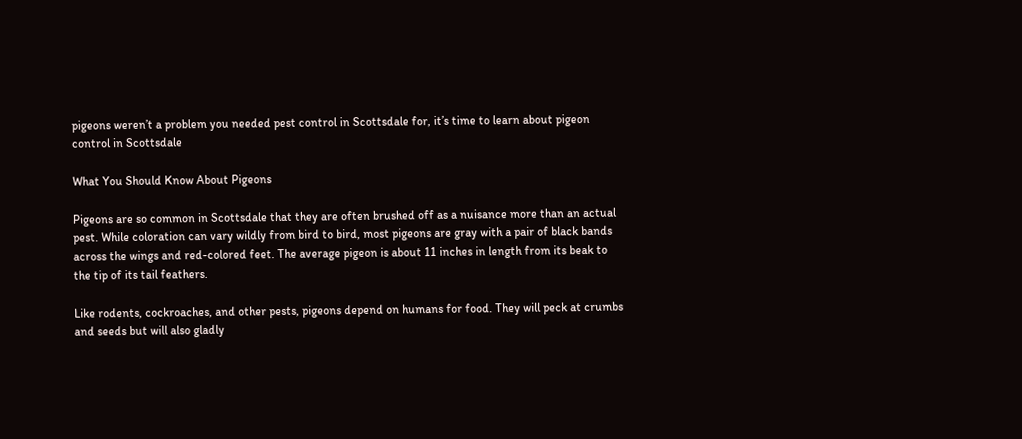pigeons weren’t a problem you needed pest control in Scottsdale for, it’s time to learn about pigeon control in Scottsdale

What You Should Know About Pigeons

Pigeons are so common in Scottsdale that they are often brushed off as a nuisance more than an actual pest. While coloration can vary wildly from bird to bird, most pigeons are gray with a pair of black bands across the wings and red-colored feet. The average pigeon is about 11 inches in length from its beak to the tip of its tail feathers.

Like rodents, cockroaches, and other pests, pigeons depend on humans for food. They will peck at crumbs and seeds but will also gladly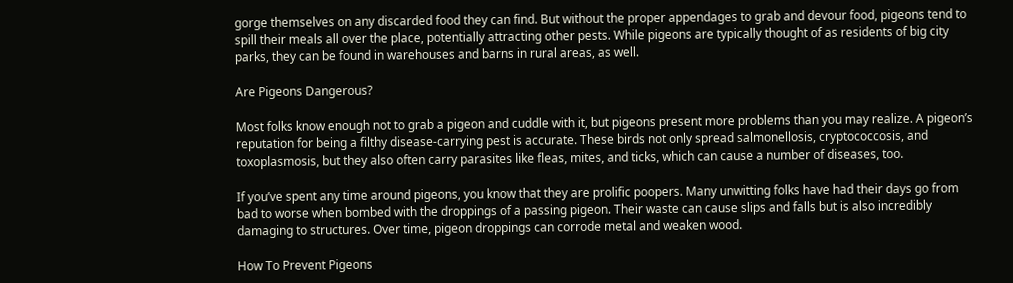gorge themselves on any discarded food they can find. But without the proper appendages to grab and devour food, pigeons tend to spill their meals all over the place, potentially attracting other pests. While pigeons are typically thought of as residents of big city parks, they can be found in warehouses and barns in rural areas, as well.

Are Pigeons Dangerous?

Most folks know enough not to grab a pigeon and cuddle with it, but pigeons present more problems than you may realize. A pigeon’s reputation for being a filthy disease-carrying pest is accurate. These birds not only spread salmonellosis, cryptococcosis, and toxoplasmosis, but they also often carry parasites like fleas, mites, and ticks, which can cause a number of diseases, too.

If you’ve spent any time around pigeons, you know that they are prolific poopers. Many unwitting folks have had their days go from bad to worse when bombed with the droppings of a passing pigeon. Their waste can cause slips and falls but is also incredibly damaging to structures. Over time, pigeon droppings can corrode metal and weaken wood.

How To Prevent Pigeons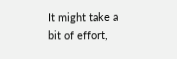It might take a bit of effort,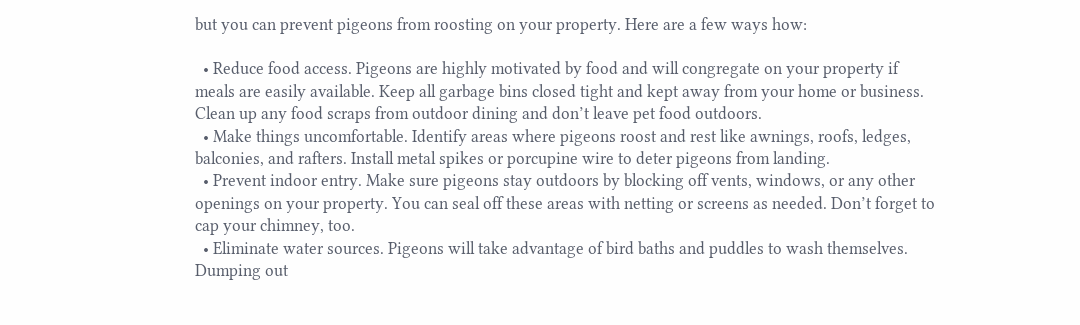but you can prevent pigeons from roosting on your property. Here are a few ways how:

  • Reduce food access. Pigeons are highly motivated by food and will congregate on your property if meals are easily available. Keep all garbage bins closed tight and kept away from your home or business. Clean up any food scraps from outdoor dining and don’t leave pet food outdoors.
  • Make things uncomfortable. Identify areas where pigeons roost and rest like awnings, roofs, ledges, balconies, and rafters. Install metal spikes or porcupine wire to deter pigeons from landing.
  • Prevent indoor entry. Make sure pigeons stay outdoors by blocking off vents, windows, or any other openings on your property. You can seal off these areas with netting or screens as needed. Don’t forget to cap your chimney, too.
  • Eliminate water sources. Pigeons will take advantage of bird baths and puddles to wash themselves. Dumping out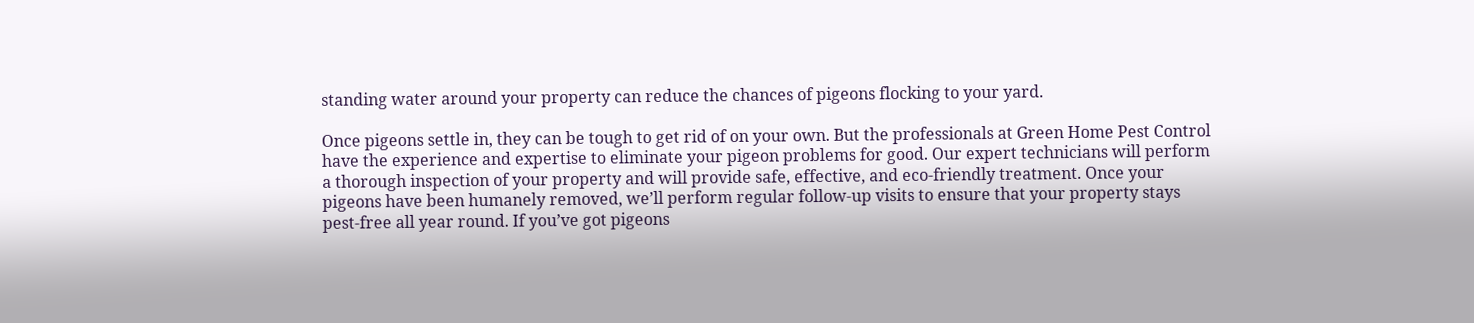standing water around your property can reduce the chances of pigeons flocking to your yard.

Once pigeons settle in, they can be tough to get rid of on your own. But the professionals at Green Home Pest Control have the experience and expertise to eliminate your pigeon problems for good. Our expert technicians will perform a thorough inspection of your property and will provide safe, effective, and eco-friendly treatment. Once your pigeons have been humanely removed, we’ll perform regular follow-up visits to ensure that your property stays pest-free all year round. If you’ve got pigeons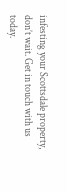infesting your Scottsdale property, don’t wait. Get in touch with us today.